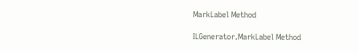MarkLabel Method

ILGenerator.MarkLabel Method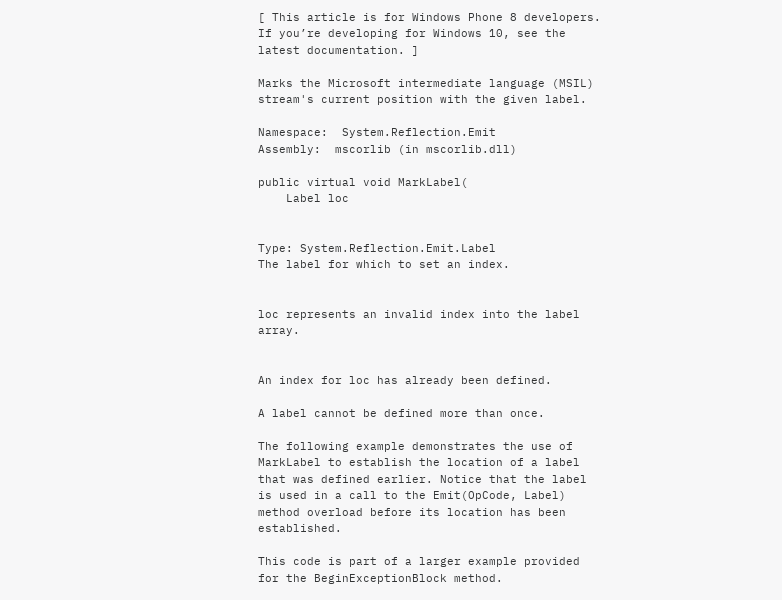[ This article is for Windows Phone 8 developers. If you’re developing for Windows 10, see the latest documentation. ]

Marks the Microsoft intermediate language (MSIL) stream's current position with the given label.

Namespace:  System.Reflection.Emit
Assembly:  mscorlib (in mscorlib.dll)

public virtual void MarkLabel(
    Label loc


Type: System.Reflection.Emit.Label
The label for which to set an index.


loc represents an invalid index into the label array.


An index for loc has already been defined.

A label cannot be defined more than once.

The following example demonstrates the use of MarkLabel to establish the location of a label that was defined earlier. Notice that the label is used in a call to the Emit(OpCode, Label) method overload before its location has been established.

This code is part of a larger example provided for the BeginExceptionBlock method.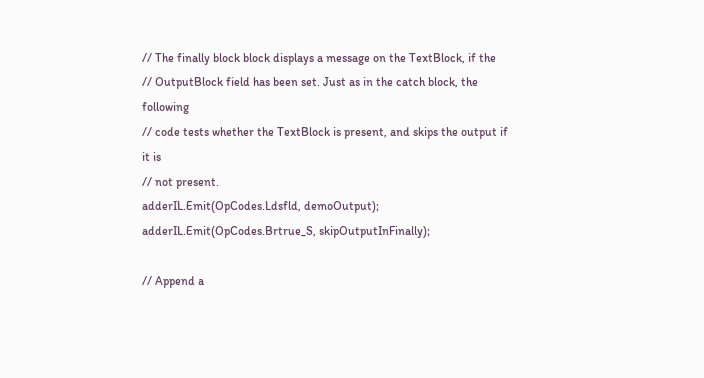// The finally block block displays a message on the TextBlock, if the
// OutputBlock field has been set. Just as in the catch block, the following
// code tests whether the TextBlock is present, and skips the output if it is
// not present.
adderIL.Emit(OpCodes.Ldsfld, demoOutput);
adderIL.Emit(OpCodes.Brtrue_S, skipOutputInFinally);

// Append a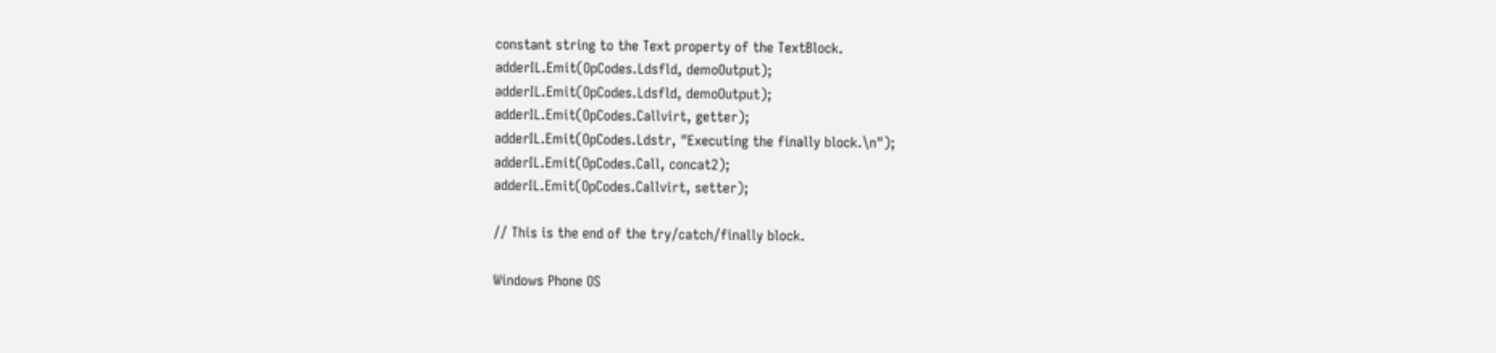constant string to the Text property of the TextBlock.
adderIL.Emit(OpCodes.Ldsfld, demoOutput);
adderIL.Emit(OpCodes.Ldsfld, demoOutput);
adderIL.Emit(OpCodes.Callvirt, getter);
adderIL.Emit(OpCodes.Ldstr, "Executing the finally block.\n");
adderIL.Emit(OpCodes.Call, concat2);
adderIL.Emit(OpCodes.Callvirt, setter);

// This is the end of the try/catch/finally block.

Windows Phone OS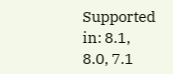Supported in: 8.1, 8.0, 7.1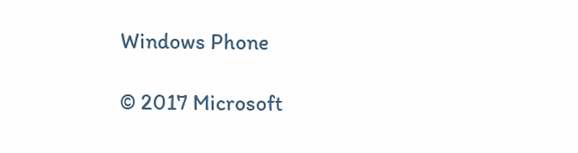Windows Phone

© 2017 Microsoft